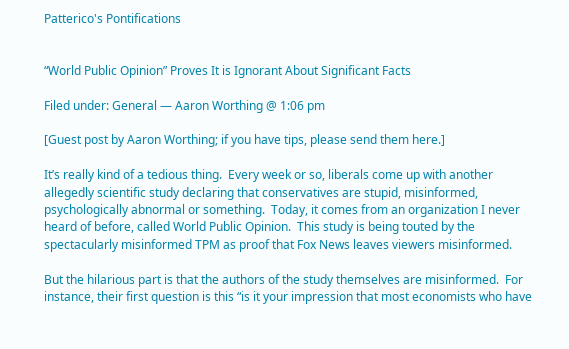Patterico's Pontifications


“World Public Opinion” Proves It is Ignorant About Significant Facts

Filed under: General — Aaron Worthing @ 1:06 pm

[Guest post by Aaron Worthing; if you have tips, please send them here.]

It’s really kind of a tedious thing.  Every week or so, liberals come up with another allegedly scientific study declaring that conservatives are stupid, misinformed, psychologically abnormal or something.  Today, it comes from an organization I never heard of before, called World Public Opinion.  This study is being touted by the spectacularly misinformed TPM as proof that Fox News leaves viewers misinformed.

But the hilarious part is that the authors of the study themselves are misinformed.  For instance, their first question is this “is it your impression that most economists who have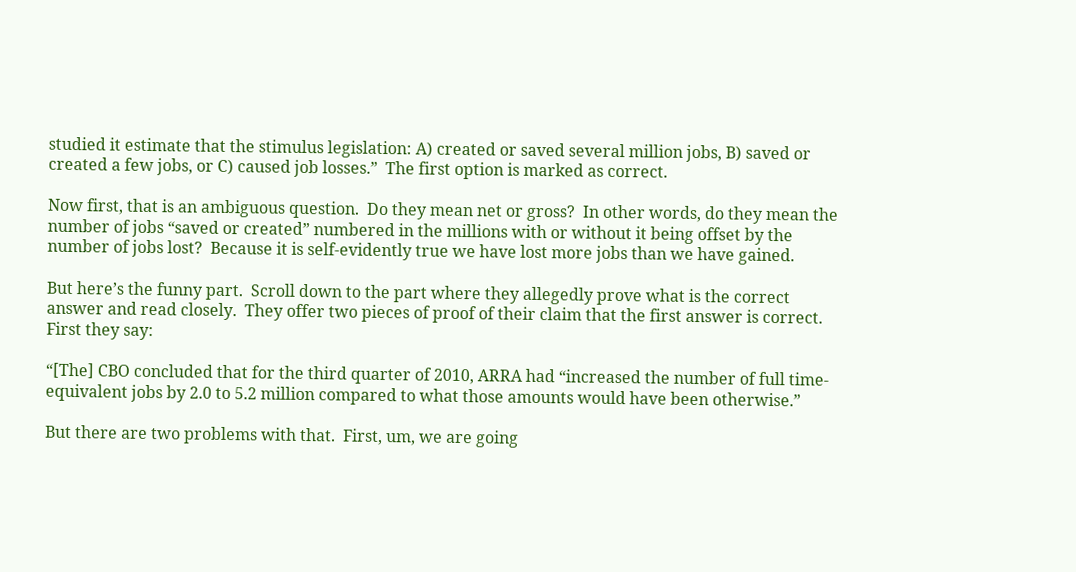studied it estimate that the stimulus legislation: A) created or saved several million jobs, B) saved or created a few jobs, or C) caused job losses.”  The first option is marked as correct.

Now first, that is an ambiguous question.  Do they mean net or gross?  In other words, do they mean the number of jobs “saved or created” numbered in the millions with or without it being offset by the number of jobs lost?  Because it is self-evidently true we have lost more jobs than we have gained.

But here’s the funny part.  Scroll down to the part where they allegedly prove what is the correct answer and read closely.  They offer two pieces of proof of their claim that the first answer is correct.  First they say:

“[The] CBO concluded that for the third quarter of 2010, ARRA had “increased the number of full time-equivalent jobs by 2.0 to 5.2 million compared to what those amounts would have been otherwise.”

But there are two problems with that.  First, um, we are going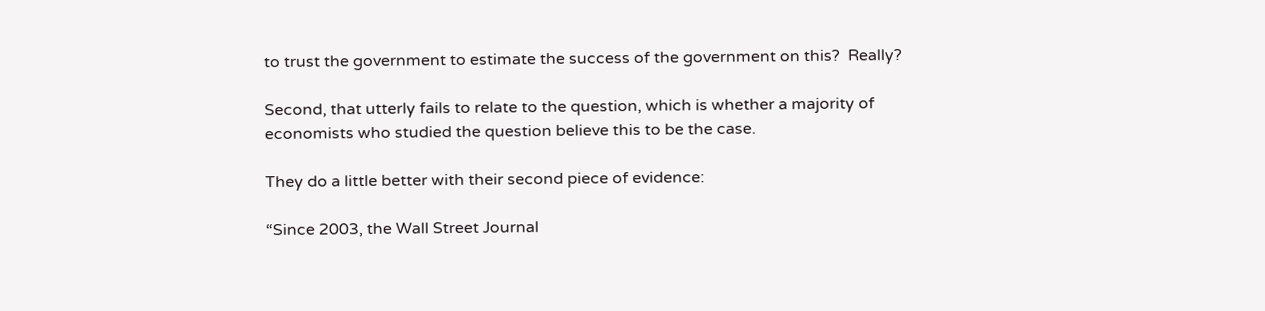to trust the government to estimate the success of the government on this?  Really?

Second, that utterly fails to relate to the question, which is whether a majority of economists who studied the question believe this to be the case.

They do a little better with their second piece of evidence:

“Since 2003, the Wall Street Journal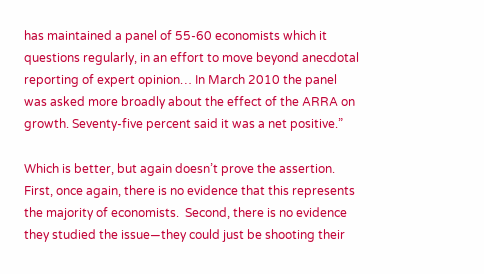has maintained a panel of 55-60 economists which it questions regularly, in an effort to move beyond anecdotal reporting of expert opinion… In March 2010 the panel was asked more broadly about the effect of the ARRA on growth. Seventy-five percent said it was a net positive.”

Which is better, but again doesn’t prove the assertion.  First, once again, there is no evidence that this represents the majority of economists.  Second, there is no evidence they studied the issue—they could just be shooting their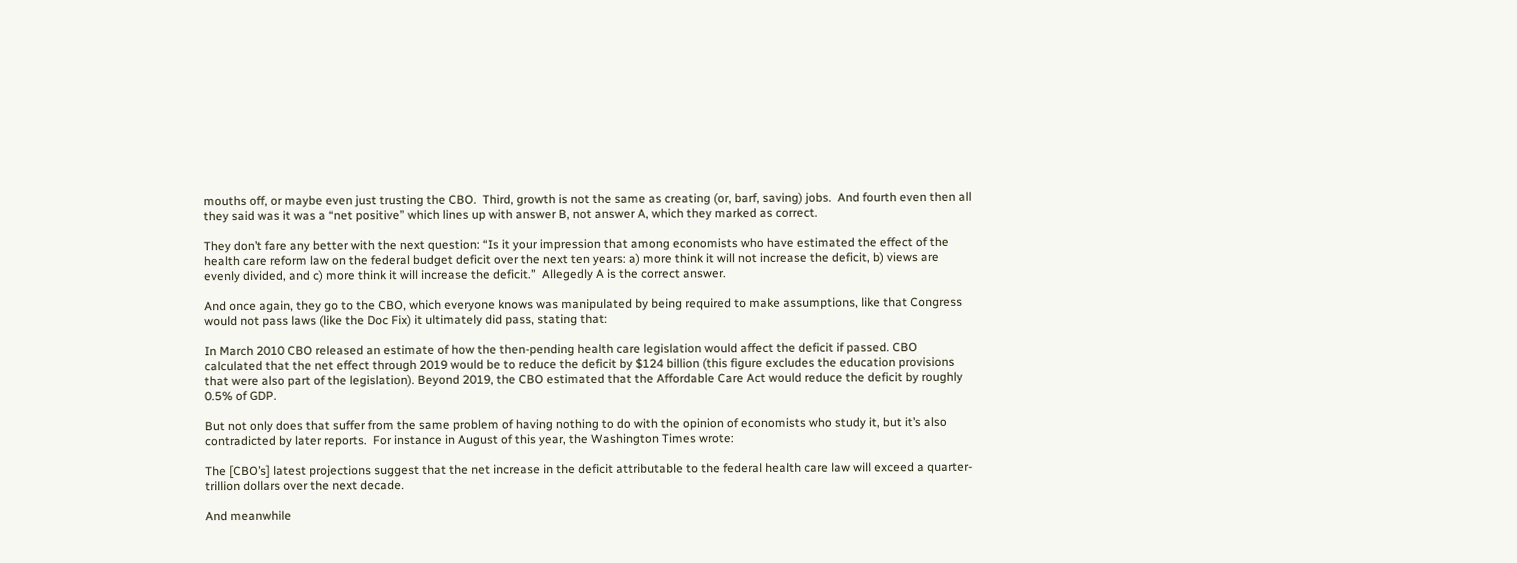mouths off, or maybe even just trusting the CBO.  Third, growth is not the same as creating (or, barf, saving) jobs.  And fourth even then all they said was it was a “net positive” which lines up with answer B, not answer A, which they marked as correct.

They don’t fare any better with the next question: “Is it your impression that among economists who have estimated the effect of the health care reform law on the federal budget deficit over the next ten years: a) more think it will not increase the deficit, b) views are evenly divided, and c) more think it will increase the deficit.”  Allegedly A is the correct answer.

And once again, they go to the CBO, which everyone knows was manipulated by being required to make assumptions, like that Congress would not pass laws (like the Doc Fix) it ultimately did pass, stating that:

In March 2010 CBO released an estimate of how the then-pending health care legislation would affect the deficit if passed. CBO calculated that the net effect through 2019 would be to reduce the deficit by $124 billion (this figure excludes the education provisions that were also part of the legislation). Beyond 2019, the CBO estimated that the Affordable Care Act would reduce the deficit by roughly 0.5% of GDP.

But not only does that suffer from the same problem of having nothing to do with the opinion of economists who study it, but it’s also contradicted by later reports.  For instance in August of this year, the Washington Times wrote:

The [CBO’s] latest projections suggest that the net increase in the deficit attributable to the federal health care law will exceed a quarter-trillion dollars over the next decade.

And meanwhile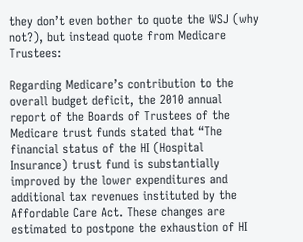they don’t even bother to quote the WSJ (why not?), but instead quote from Medicare Trustees:

Regarding Medicare’s contribution to the overall budget deficit, the 2010 annual report of the Boards of Trustees of the Medicare trust funds stated that “The financial status of the HI (Hospital Insurance) trust fund is substantially improved by the lower expenditures and additional tax revenues instituted by the Affordable Care Act. These changes are estimated to postpone the exhaustion of HI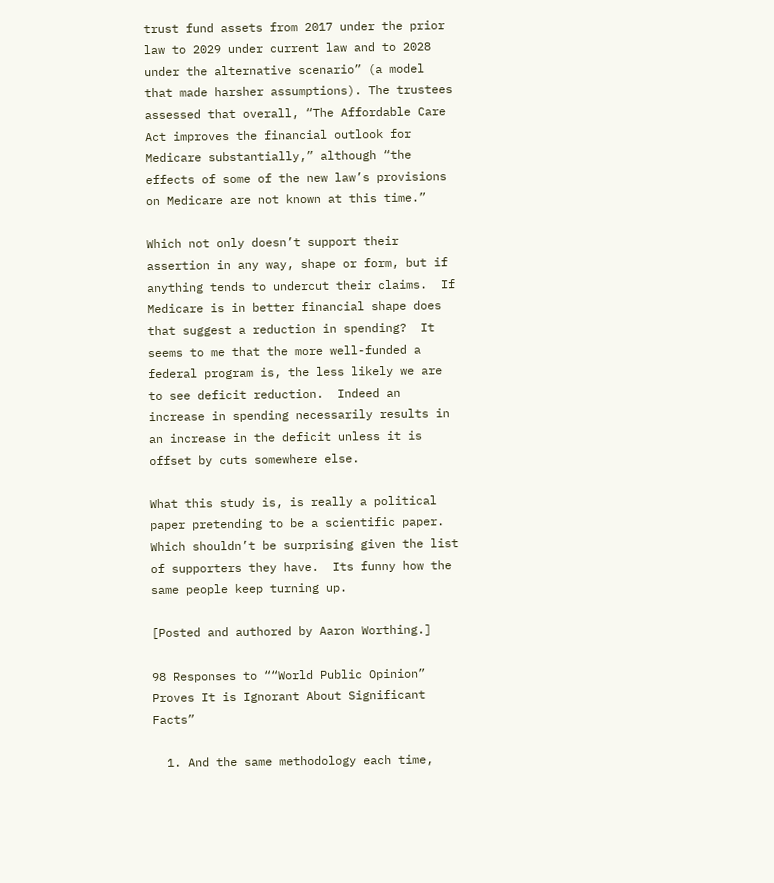trust fund assets from 2017 under the prior law to 2029 under current law and to 2028 under the alternative scenario” (a model that made harsher assumptions). The trustees assessed that overall, “The Affordable Care Act improves the financial outlook for Medicare substantially,” although “the effects of some of the new law’s provisions on Medicare are not known at this time.”

Which not only doesn’t support their assertion in any way, shape or form, but if anything tends to undercut their claims.  If Medicare is in better financial shape does that suggest a reduction in spending?  It seems to me that the more well-funded a federal program is, the less likely we are to see deficit reduction.  Indeed an increase in spending necessarily results in an increase in the deficit unless it is offset by cuts somewhere else.

What this study is, is really a political paper pretending to be a scientific paper.  Which shouldn’t be surprising given the list of supporters they have.  Its funny how the same people keep turning up.

[Posted and authored by Aaron Worthing.]

98 Responses to ““World Public Opinion” Proves It is Ignorant About Significant Facts”

  1. And the same methodology each time,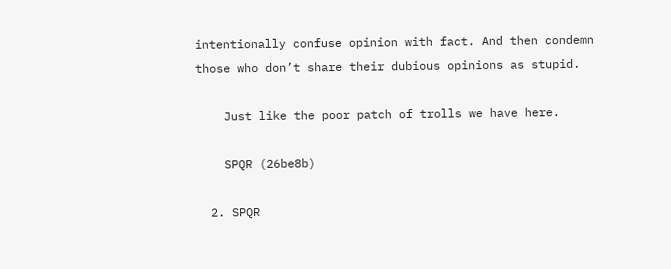intentionally confuse opinion with fact. And then condemn those who don’t share their dubious opinions as stupid.

    Just like the poor patch of trolls we have here.

    SPQR (26be8b)

  2. SPQR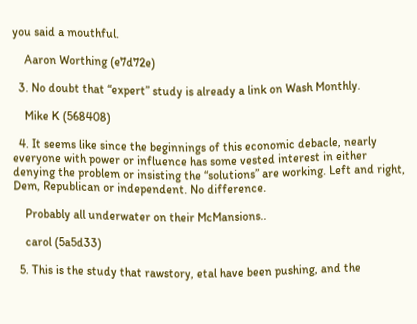you said a mouthful.

    Aaron Worthing (e7d72e)

  3. No doubt that “expert” study is already a link on Wash Monthly.

    Mike K (568408)

  4. It seems like since the beginnings of this economic debacle, nearly everyone with power or influence has some vested interest in either denying the problem or insisting the “solutions” are working. Left and right, Dem, Republican or independent. No difference.

    Probably all underwater on their McMansions..

    carol (5a5d33)

  5. This is the study that rawstory, etal have been pushing, and the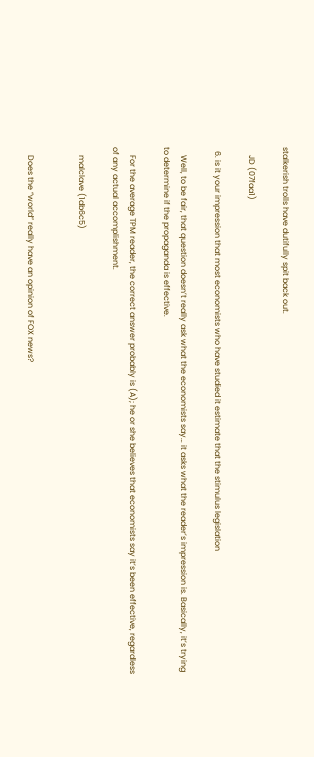stalkerish trolls have dutifully spit back out.

    JD (07faa1)

  6. is it your impression that most economists who have studied it estimate that the stimulus legislation

    Well, to be fair, that question doesn’t really ask what the economists say… it asks what the reader’s impression is. Basically, it’s trying to determine if the propaganda is effective.

    For the average TPM reader, the correct answer probably is (A); he or she believes that economists say it’s been effective, regardless of any actual accomplishment.

    malclave (1db6c5)


    Does the “world” really have an opinion of FOX news?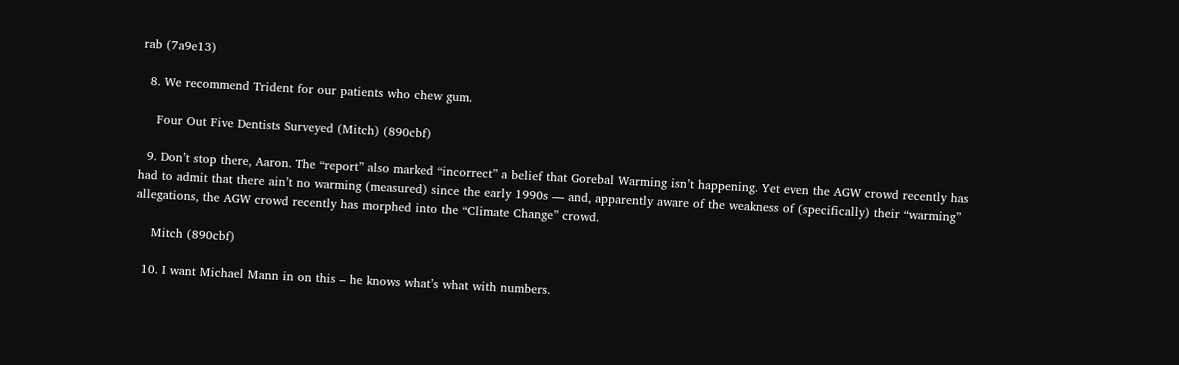rab (7a9e13)

  8. We recommend Trident for our patients who chew gum.

    Four Out Five Dentists Surveyed (Mitch) (890cbf)

  9. Don’t stop there, Aaron. The “report” also marked “incorrect” a belief that Gorebal Warming isn’t happening. Yet even the AGW crowd recently has had to admit that there ain’t no warming (measured) since the early 1990s — and, apparently aware of the weakness of (specifically) their “warming” allegations, the AGW crowd recently has morphed into the “Climate Change” crowd.

    Mitch (890cbf)

  10. I want Michael Mann in on this – he knows what’s what with numbers.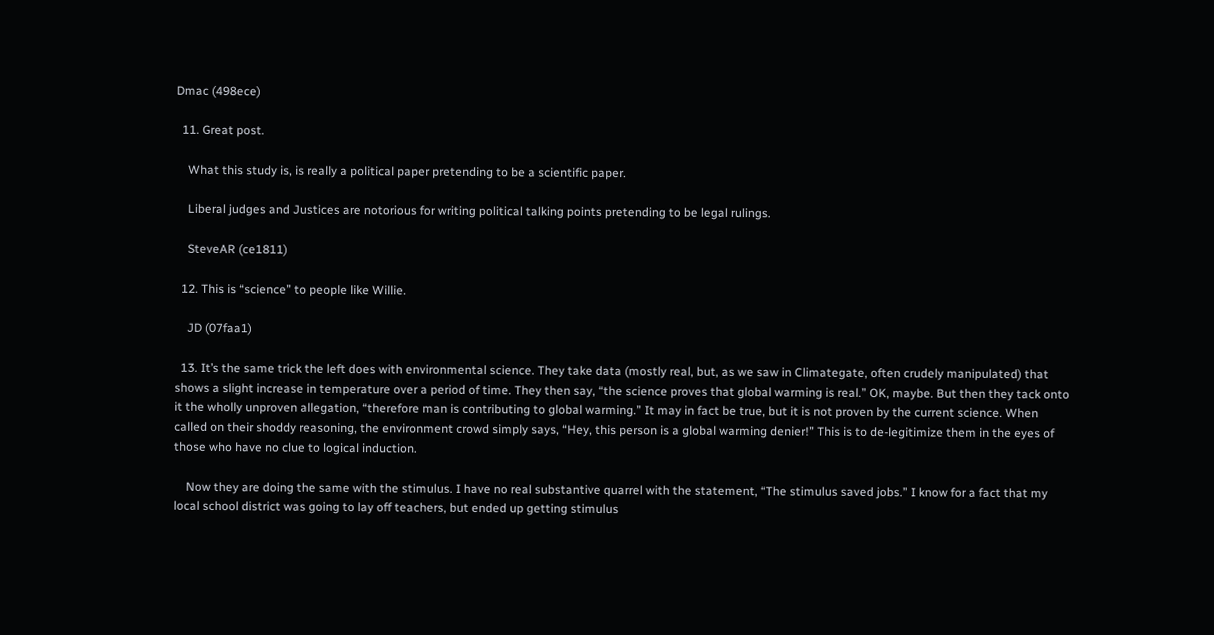Dmac (498ece)

  11. Great post.

    What this study is, is really a political paper pretending to be a scientific paper.

    Liberal judges and Justices are notorious for writing political talking points pretending to be legal rulings.

    SteveAR (ce1811)

  12. This is “science” to people like Willie.

    JD (07faa1)

  13. It’s the same trick the left does with environmental science. They take data (mostly real, but, as we saw in Climategate, often crudely manipulated) that shows a slight increase in temperature over a period of time. They then say, “the science proves that global warming is real.” OK, maybe. But then they tack onto it the wholly unproven allegation, “therefore man is contributing to global warming.” It may in fact be true, but it is not proven by the current science. When called on their shoddy reasoning, the environment crowd simply says, “Hey, this person is a global warming denier!” This is to de-legitimize them in the eyes of those who have no clue to logical induction.

    Now they are doing the same with the stimulus. I have no real substantive quarrel with the statement, “The stimulus saved jobs.” I know for a fact that my local school district was going to lay off teachers, but ended up getting stimulus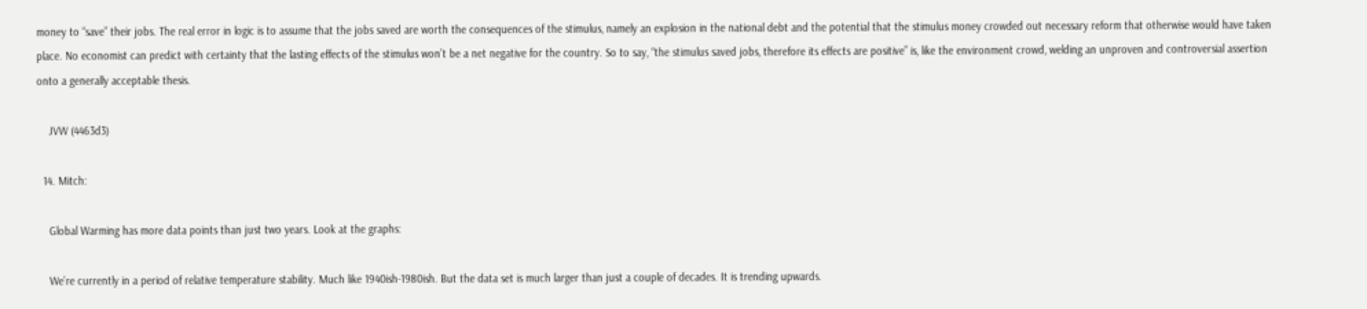money to “save” their jobs. The real error in logic is to assume that the jobs saved are worth the consequences of the stimulus, namely an explosion in the national debt and the potential that the stimulus money crowded out necessary reform that otherwise would have taken place. No economist can predict with certainty that the lasting effects of the stimulus won’t be a net negative for the country. So to say, “the stimulus saved jobs, therefore its effects are positive” is, like the environment crowd, welding an unproven and controversial assertion onto a generally acceptable thesis.

    JVW (4463d3)

  14. Mitch:

    Global Warming has more data points than just two years. Look at the graphs:

    We’re currently in a period of relative temperature stability. Much like 1940ish-1980ish. But the data set is much larger than just a couple of decades. It is trending upwards.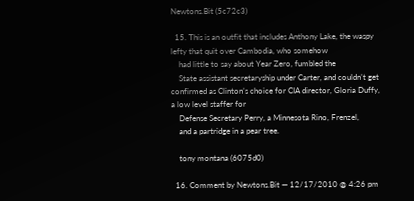Newtons.Bit (5c72c3)

  15. This is an outfit that includes Anthony Lake, the waspy lefty that quit over Cambodia, who somehow
    had little to say about Year Zero, fumbled the
    State assistant secretaryship under Carter, and couldn’t get confirmed as Clinton’s choice for CIA director, Gloria Duffy, a low level staffer for
    Defense Secretary Perry, a Minnesota Rino, Frenzel,
    and a partridge in a pear tree.

    tony montana (6075d0)

  16. Comment by Newtons.Bit — 12/17/2010 @ 4:26 pm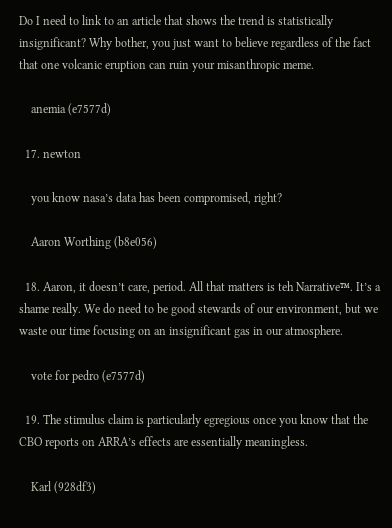Do I need to link to an article that shows the trend is statistically insignificant? Why bother, you just want to believe regardless of the fact that one volcanic eruption can ruin your misanthropic meme.

    anemia (e7577d)

  17. newton

    you know nasa’s data has been compromised, right?

    Aaron Worthing (b8e056)

  18. Aaron, it doesn’t care, period. All that matters is teh Narrative™. It’s a shame really. We do need to be good stewards of our environment, but we waste our time focusing on an insignificant gas in our atmosphere.

    vote for pedro (e7577d)

  19. The stimulus claim is particularly egregious once you know that the CBO reports on ARRA’s effects are essentially meaningless.

    Karl (928df3)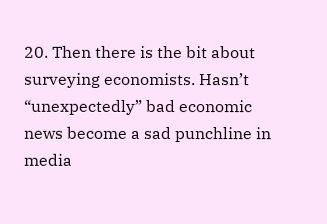20. Then there is the bit about surveying economists. Hasn’t “unexpectedly” bad economic news become a sad punchline in media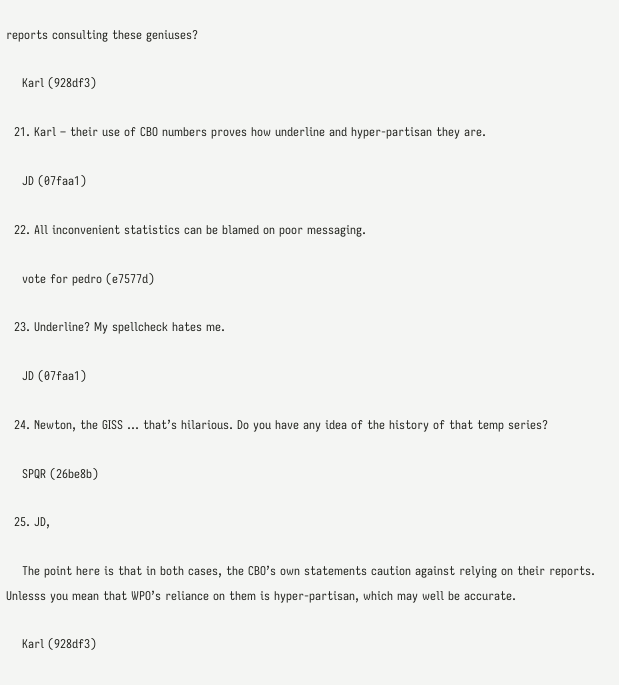reports consulting these geniuses?

    Karl (928df3)

  21. Karl – their use of CBO numbers proves how underline and hyper-partisan they are.

    JD (07faa1)

  22. All inconvenient statistics can be blamed on poor messaging.

    vote for pedro (e7577d)

  23. Underline? My spellcheck hates me.

    JD (07faa1)

  24. Newton, the GISS … that’s hilarious. Do you have any idea of the history of that temp series?

    SPQR (26be8b)

  25. JD,

    The point here is that in both cases, the CBO’s own statements caution against relying on their reports. Unlesss you mean that WPO’s reliance on them is hyper-partisan, which may well be accurate.

    Karl (928df3)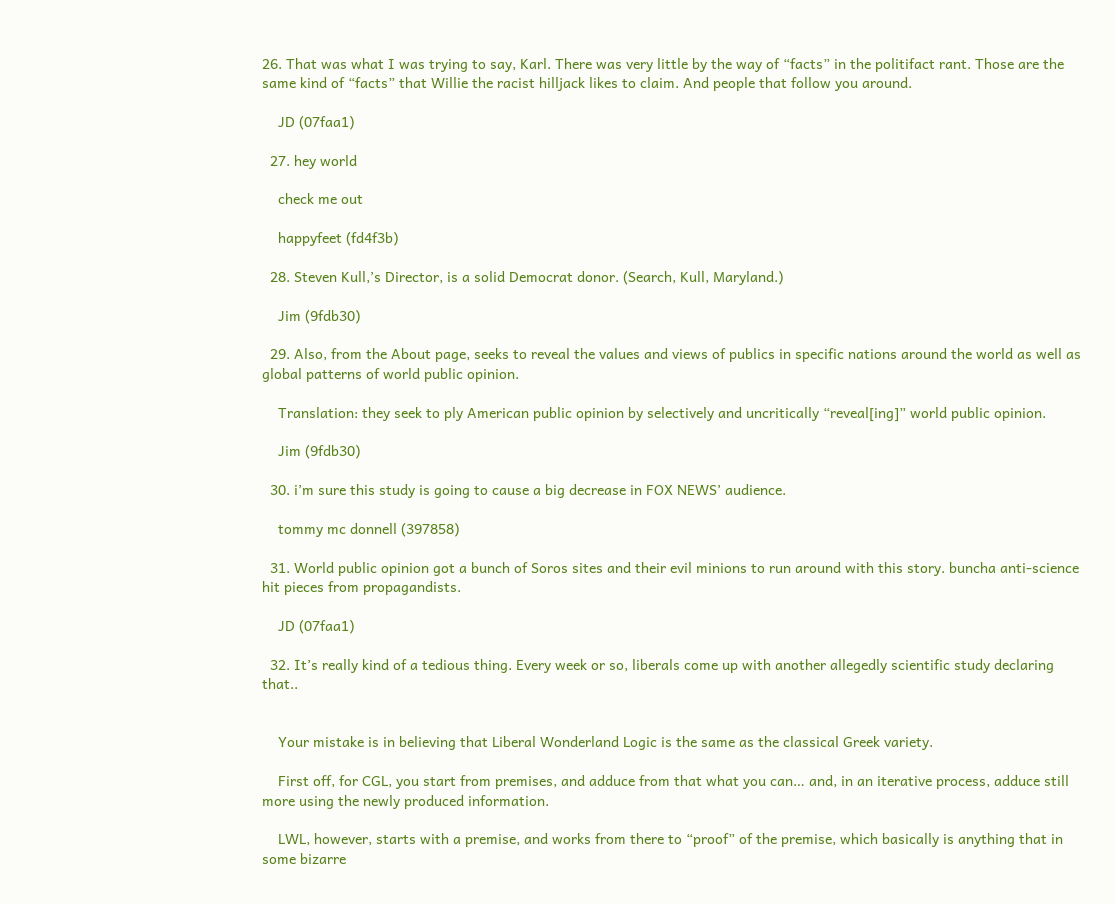26. That was what I was trying to say, Karl. There was very little by the way of “facts” in the politifact rant. Those are the same kind of “facts” that Willie the racist hilljack likes to claim. And people that follow you around.

    JD (07faa1)

  27. hey world

    check me out

    happyfeet (fd4f3b)

  28. Steven Kull,’s Director, is a solid Democrat donor. (Search, Kull, Maryland.)

    Jim (9fdb30)

  29. Also, from the About page, seeks to reveal the values and views of publics in specific nations around the world as well as global patterns of world public opinion.

    Translation: they seek to ply American public opinion by selectively and uncritically “reveal[ing]” world public opinion.

    Jim (9fdb30)

  30. i’m sure this study is going to cause a big decrease in FOX NEWS’ audience.

    tommy mc donnell (397858)

  31. World public opinion got a bunch of Soros sites and their evil minions to run around with this story. buncha anti-science hit pieces from propagandists.

    JD (07faa1)

  32. It’s really kind of a tedious thing. Every week or so, liberals come up with another allegedly scientific study declaring that..


    Your mistake is in believing that Liberal Wonderland Logic is the same as the classical Greek variety.

    First off, for CGL, you start from premises, and adduce from that what you can… and, in an iterative process, adduce still more using the newly produced information.

    LWL, however, starts with a premise, and works from there to “proof” of the premise, which basically is anything that in some bizarre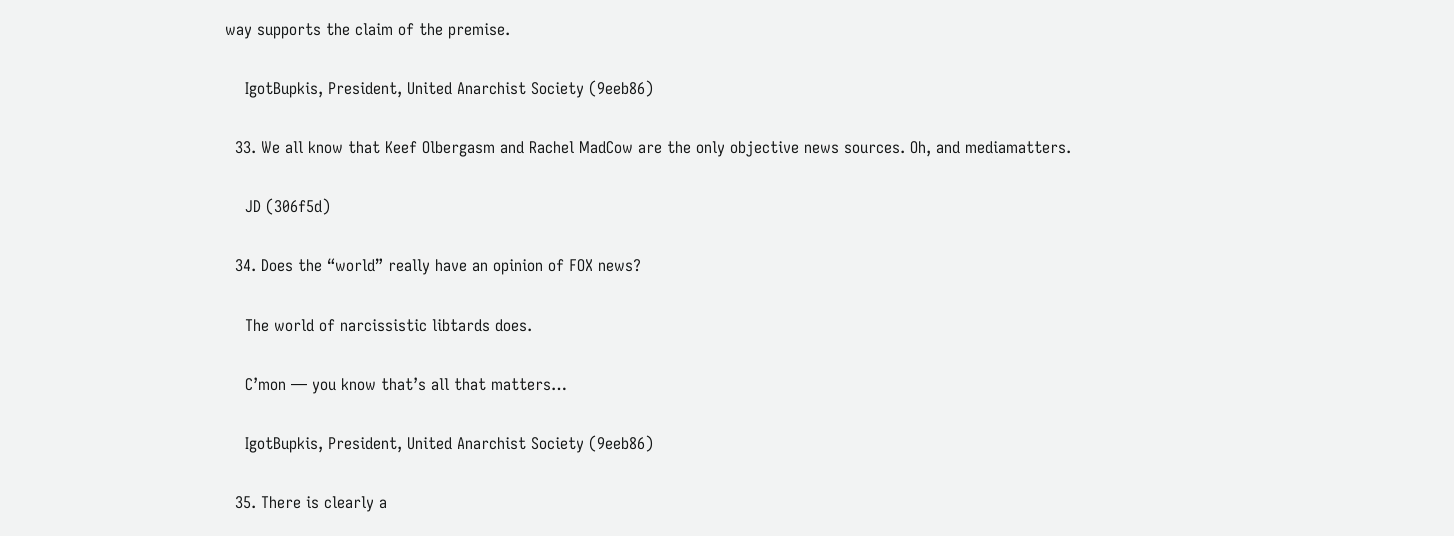way supports the claim of the premise.

    IgotBupkis, President, United Anarchist Society (9eeb86)

  33. We all know that Keef Olbergasm and Rachel MadCow are the only objective news sources. Oh, and mediamatters.

    JD (306f5d)

  34. Does the “world” really have an opinion of FOX news?

    The world of narcissistic libtards does.

    C’mon — you know that’s all that matters…

    IgotBupkis, President, United Anarchist Society (9eeb86)

  35. There is clearly a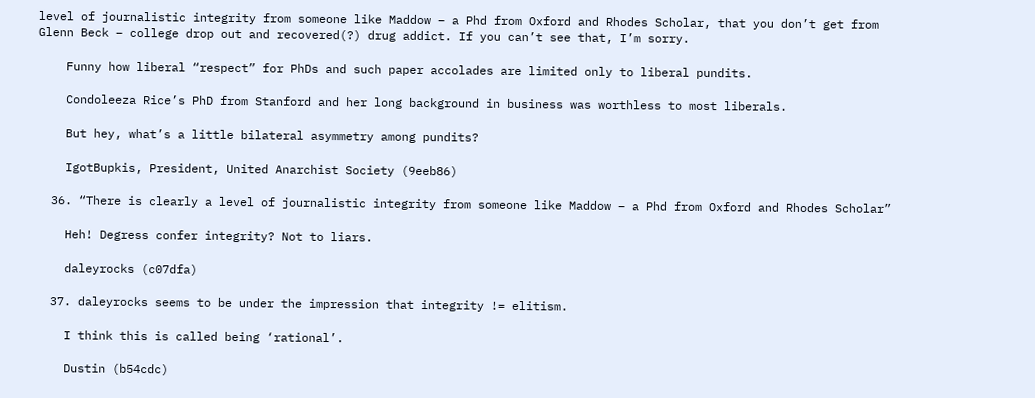level of journalistic integrity from someone like Maddow – a Phd from Oxford and Rhodes Scholar, that you don’t get from Glenn Beck – college drop out and recovered(?) drug addict. If you can’t see that, I’m sorry.

    Funny how liberal “respect” for PhDs and such paper accolades are limited only to liberal pundits.

    Condoleeza Rice’s PhD from Stanford and her long background in business was worthless to most liberals.

    But hey, what’s a little bilateral asymmetry among pundits?

    IgotBupkis, President, United Anarchist Society (9eeb86)

  36. “There is clearly a level of journalistic integrity from someone like Maddow – a Phd from Oxford and Rhodes Scholar”

    Heh! Degress confer integrity? Not to liars.

    daleyrocks (c07dfa)

  37. daleyrocks seems to be under the impression that integrity != elitism.

    I think this is called being ‘rational’.

    Dustin (b54cdc)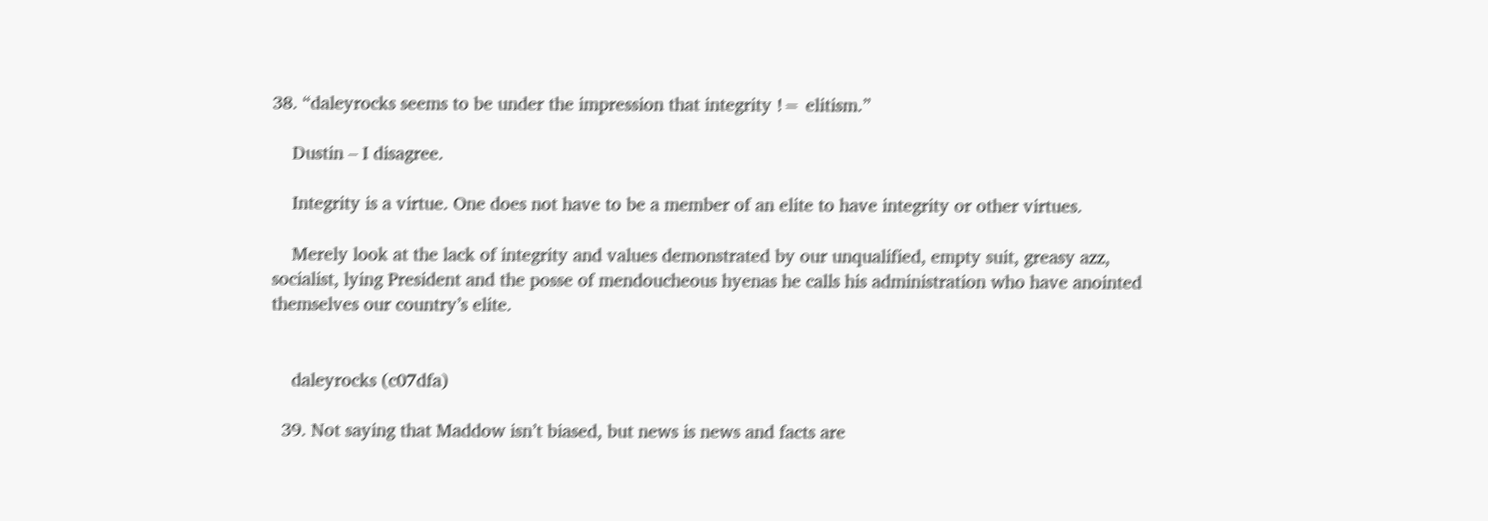38. “daleyrocks seems to be under the impression that integrity != elitism.”

    Dustin – I disagree.

    Integrity is a virtue. One does not have to be a member of an elite to have integrity or other virtues.

    Merely look at the lack of integrity and values demonstrated by our unqualified, empty suit, greasy azz, socialist, lying President and the posse of mendoucheous hyenas he calls his administration who have anointed themselves our country’s elite.


    daleyrocks (c07dfa)

  39. Not saying that Maddow isn’t biased, but news is news and facts are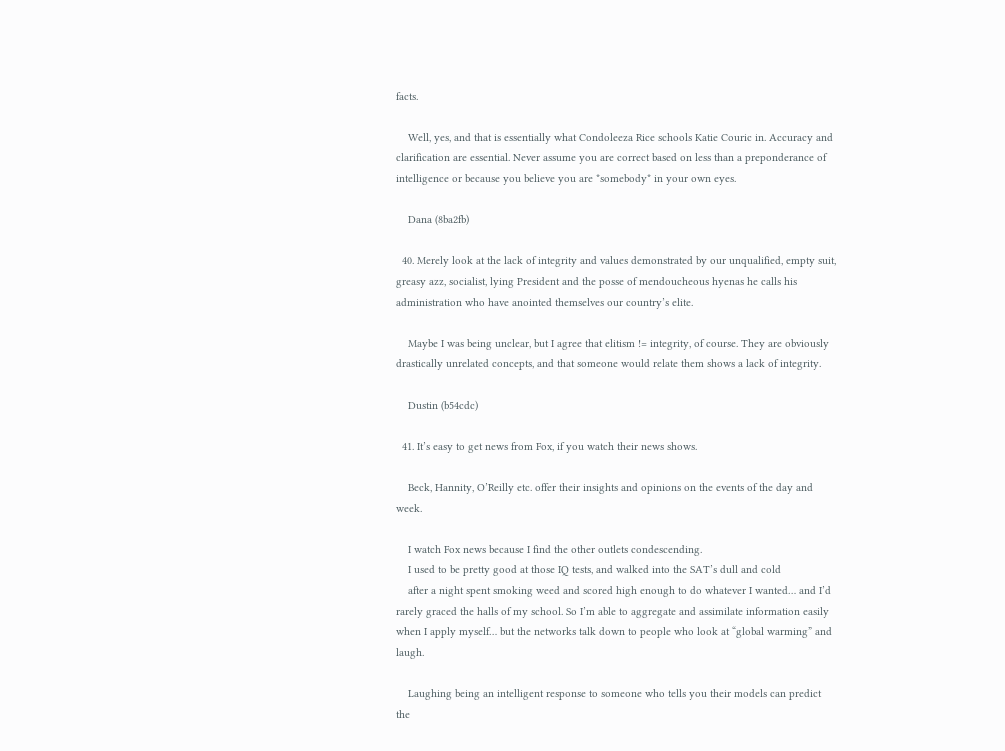facts.

    Well, yes, and that is essentially what Condoleeza Rice schools Katie Couric in. Accuracy and clarification are essential. Never assume you are correct based on less than a preponderance of intelligence or because you believe you are *somebody* in your own eyes.

    Dana (8ba2fb)

  40. Merely look at the lack of integrity and values demonstrated by our unqualified, empty suit, greasy azz, socialist, lying President and the posse of mendoucheous hyenas he calls his administration who have anointed themselves our country’s elite.

    Maybe I was being unclear, but I agree that elitism != integrity, of course. They are obviously drastically unrelated concepts, and that someone would relate them shows a lack of integrity.

    Dustin (b54cdc)

  41. It’s easy to get news from Fox, if you watch their news shows.

    Beck, Hannity, O’Reilly etc. offer their insights and opinions on the events of the day and week.

    I watch Fox news because I find the other outlets condescending.
    I used to be pretty good at those IQ tests, and walked into the SAT’s dull and cold
    after a night spent smoking weed and scored high enough to do whatever I wanted… and I’d rarely graced the halls of my school. So I’m able to aggregate and assimilate information easily when I apply myself… but the networks talk down to people who look at “global warming” and laugh.

    Laughing being an intelligent response to someone who tells you their models can predict the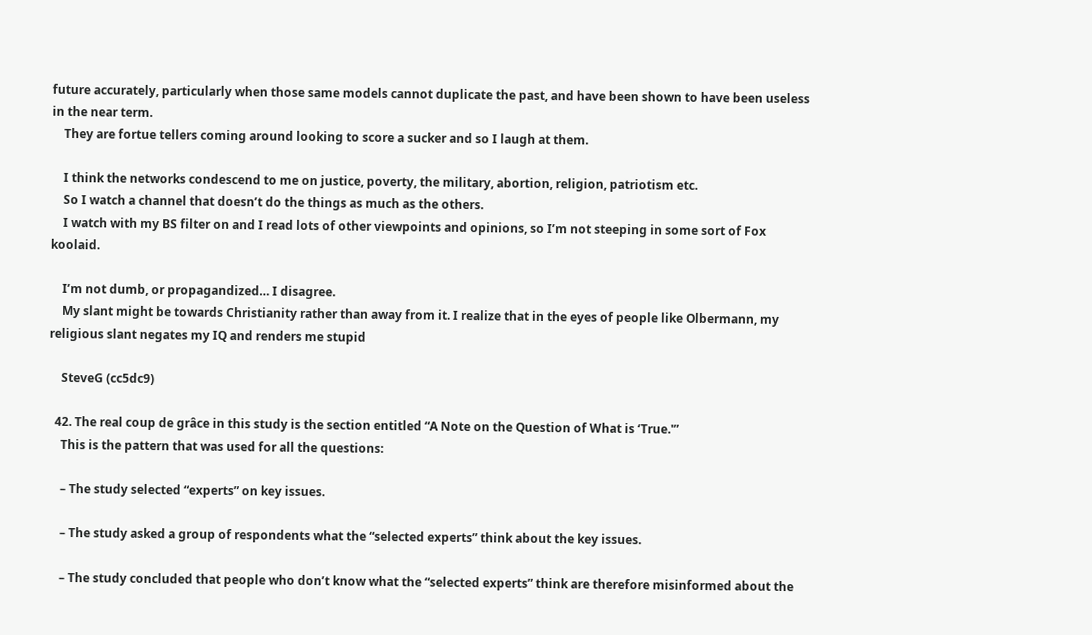future accurately, particularly when those same models cannot duplicate the past, and have been shown to have been useless in the near term.
    They are fortue tellers coming around looking to score a sucker and so I laugh at them.

    I think the networks condescend to me on justice, poverty, the military, abortion, religion, patriotism etc.
    So I watch a channel that doesn’t do the things as much as the others.
    I watch with my BS filter on and I read lots of other viewpoints and opinions, so I’m not steeping in some sort of Fox koolaid.

    I’m not dumb, or propagandized… I disagree.
    My slant might be towards Christianity rather than away from it. I realize that in the eyes of people like Olbermann, my religious slant negates my IQ and renders me stupid

    SteveG (cc5dc9)

  42. The real coup de grâce in this study is the section entitled “A Note on the Question of What is ‘True.'”
    This is the pattern that was used for all the questions:

    – The study selected “experts” on key issues.

    – The study asked a group of respondents what the “selected experts” think about the key issues.

    – The study concluded that people who don’t know what the “selected experts” think are therefore misinformed about the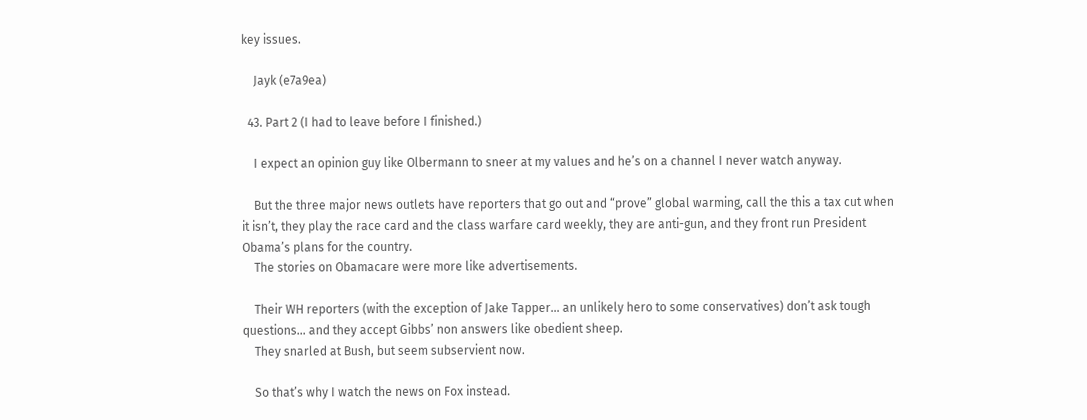key issues.

    Jayk (e7a9ea)

  43. Part 2 (I had to leave before I finished.)

    I expect an opinion guy like Olbermann to sneer at my values and he’s on a channel I never watch anyway.

    But the three major news outlets have reporters that go out and “prove” global warming, call the this a tax cut when it isn’t, they play the race card and the class warfare card weekly, they are anti-gun, and they front run President Obama’s plans for the country.
    The stories on Obamacare were more like advertisements.

    Their WH reporters (with the exception of Jake Tapper… an unlikely hero to some conservatives) don’t ask tough questions… and they accept Gibbs’ non answers like obedient sheep.
    They snarled at Bush, but seem subservient now.

    So that’s why I watch the news on Fox instead.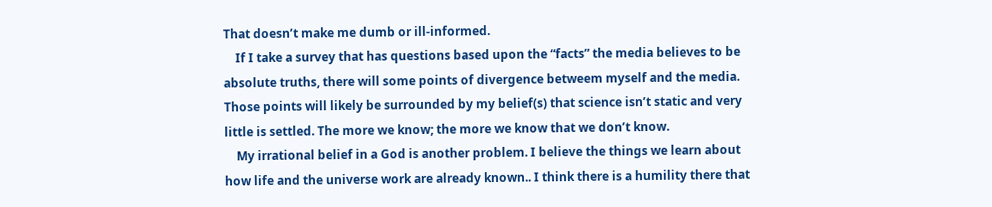That doesn’t make me dumb or ill-informed.
    If I take a survey that has questions based upon the “facts” the media believes to be absolute truths, there will some points of divergence betweem myself and the media. Those points will likely be surrounded by my belief(s) that science isn’t static and very little is settled. The more we know; the more we know that we don’t know.
    My irrational belief in a God is another problem. I believe the things we learn about how life and the universe work are already known.. I think there is a humility there that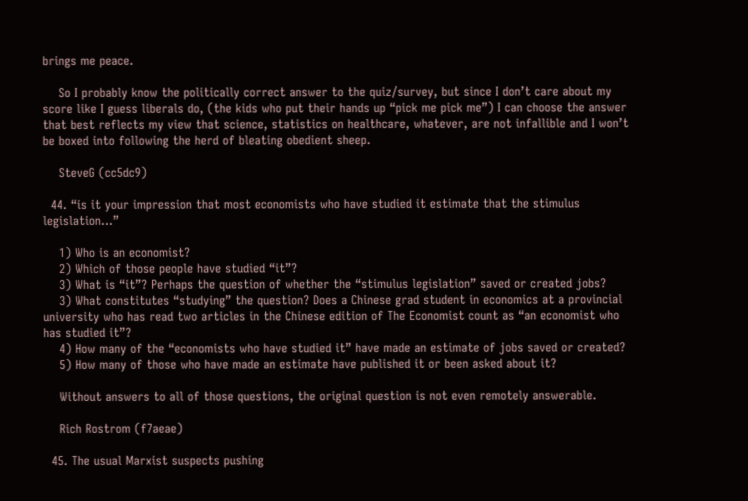brings me peace.

    So I probably know the politically correct answer to the quiz/survey, but since I don’t care about my score like I guess liberals do, (the kids who put their hands up “pick me pick me”) I can choose the answer that best reflects my view that science, statistics on healthcare, whatever, are not infallible and I won’t be boxed into following the herd of bleating obedient sheep.

    SteveG (cc5dc9)

  44. “is it your impression that most economists who have studied it estimate that the stimulus legislation…”

    1) Who is an economist?
    2) Which of those people have studied “it”?
    3) What is “it”? Perhaps the question of whether the “stimulus legislation” saved or created jobs?
    3) What constitutes “studying” the question? Does a Chinese grad student in economics at a provincial university who has read two articles in the Chinese edition of The Economist count as “an economist who has studied it”?
    4) How many of the “economists who have studied it” have made an estimate of jobs saved or created?
    5) How many of those who have made an estimate have published it or been asked about it?

    Without answers to all of those questions, the original question is not even remotely answerable.

    Rich Rostrom (f7aeae)

  45. The usual Marxist suspects pushing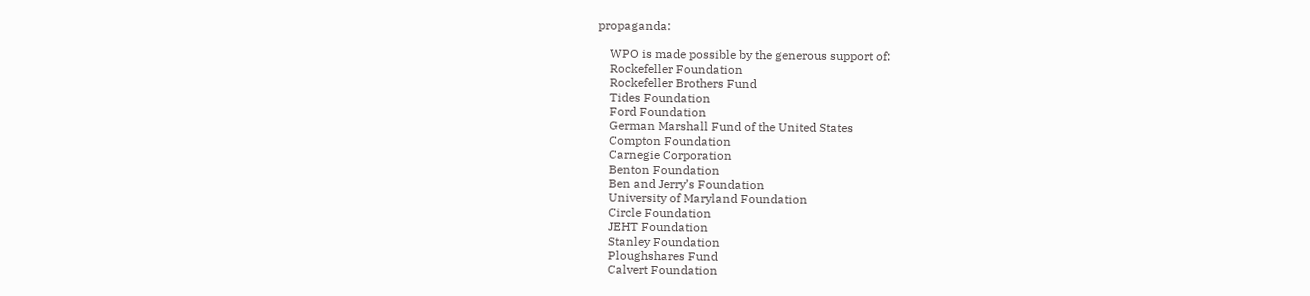propaganda:

    WPO is made possible by the generous support of:
    Rockefeller Foundation
    Rockefeller Brothers Fund
    Tides Foundation
    Ford Foundation
    German Marshall Fund of the United States
    Compton Foundation
    Carnegie Corporation
    Benton Foundation
    Ben and Jerry’s Foundation
    University of Maryland Foundation
    Circle Foundation
    JEHT Foundation
    Stanley Foundation
    Ploughshares Fund
    Calvert Foundation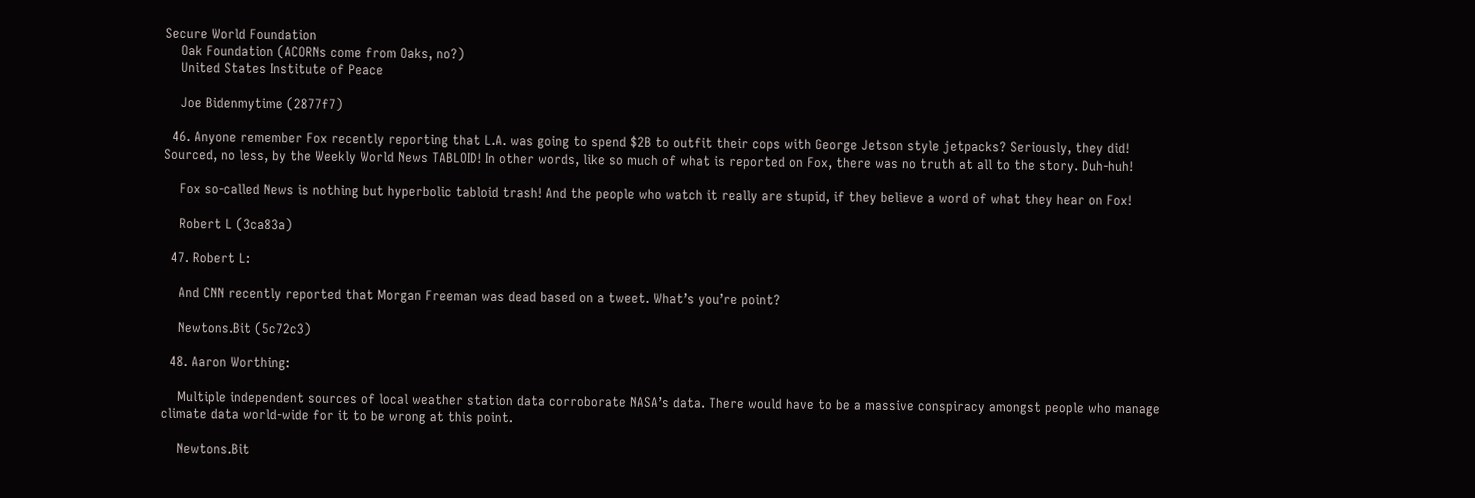Secure World Foundation
    Oak Foundation (ACORNs come from Oaks, no?)
    United States Institute of Peace

    Joe Bidenmytime (2877f7)

  46. Anyone remember Fox recently reporting that L.A. was going to spend $2B to outfit their cops with George Jetson style jetpacks? Seriously, they did! Sourced, no less, by the Weekly World News TABLOID! In other words, like so much of what is reported on Fox, there was no truth at all to the story. Duh-huh!

    Fox so-called News is nothing but hyperbolic tabloid trash! And the people who watch it really are stupid, if they believe a word of what they hear on Fox!

    Robert L (3ca83a)

  47. Robert L:

    And CNN recently reported that Morgan Freeman was dead based on a tweet. What’s you’re point?

    Newtons.Bit (5c72c3)

  48. Aaron Worthing:

    Multiple independent sources of local weather station data corroborate NASA’s data. There would have to be a massive conspiracy amongst people who manage climate data world-wide for it to be wrong at this point.

    Newtons.Bit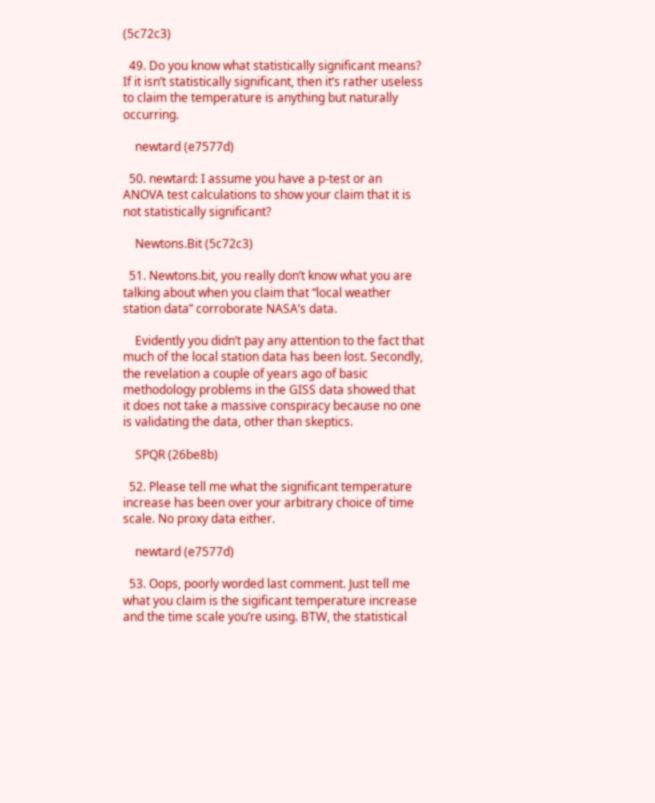(5c72c3)

  49. Do you know what statistically significant means? If it isn’t statistically significant, then it’s rather useless to claim the temperature is anything but naturally occurring.

    newtard (e7577d)

  50. newtard: I assume you have a p-test or an ANOVA test calculations to show your claim that it is not statistically significant?

    Newtons.Bit (5c72c3)

  51. Newtons.bit, you really don’t know what you are talking about when you claim that “local weather station data” corroborate NASA’s data.

    Evidently you didn’t pay any attention to the fact that much of the local station data has been lost. Secondly, the revelation a couple of years ago of basic methodology problems in the GISS data showed that it does not take a massive conspiracy because no one is validating the data, other than skeptics.

    SPQR (26be8b)

  52. Please tell me what the significant temperature increase has been over your arbitrary choice of time scale. No proxy data either.

    newtard (e7577d)

  53. Oops, poorly worded last comment. Just tell me what you claim is the sigificant temperature increase and the time scale you’re using. BTW, the statistical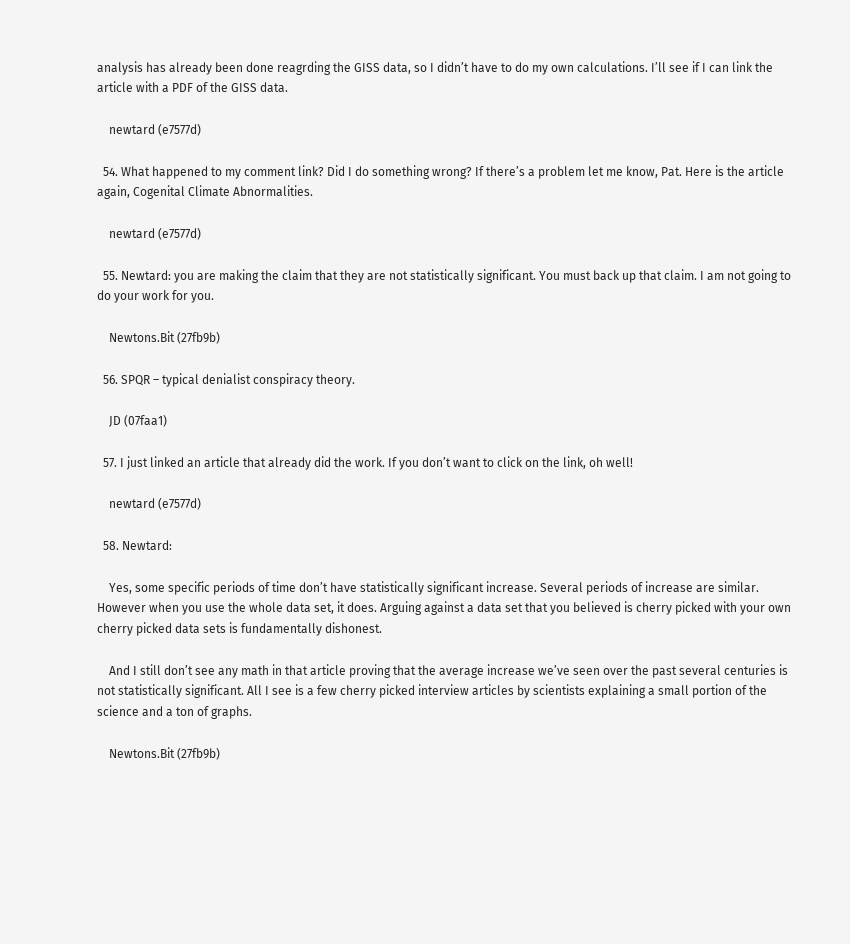analysis has already been done reagrding the GISS data, so I didn’t have to do my own calculations. I’ll see if I can link the article with a PDF of the GISS data.

    newtard (e7577d)

  54. What happened to my comment link? Did I do something wrong? If there’s a problem let me know, Pat. Here is the article again, Cogenital Climate Abnormalities.

    newtard (e7577d)

  55. Newtard: you are making the claim that they are not statistically significant. You must back up that claim. I am not going to do your work for you.

    Newtons.Bit (27fb9b)

  56. SPQR – typical denialist conspiracy theory.

    JD (07faa1)

  57. I just linked an article that already did the work. If you don’t want to click on the link, oh well!

    newtard (e7577d)

  58. Newtard:

    Yes, some specific periods of time don’t have statistically significant increase. Several periods of increase are similar. However when you use the whole data set, it does. Arguing against a data set that you believed is cherry picked with your own cherry picked data sets is fundamentally dishonest.

    And I still don’t see any math in that article proving that the average increase we’ve seen over the past several centuries is not statistically significant. All I see is a few cherry picked interview articles by scientists explaining a small portion of the science and a ton of graphs.

    Newtons.Bit (27fb9b)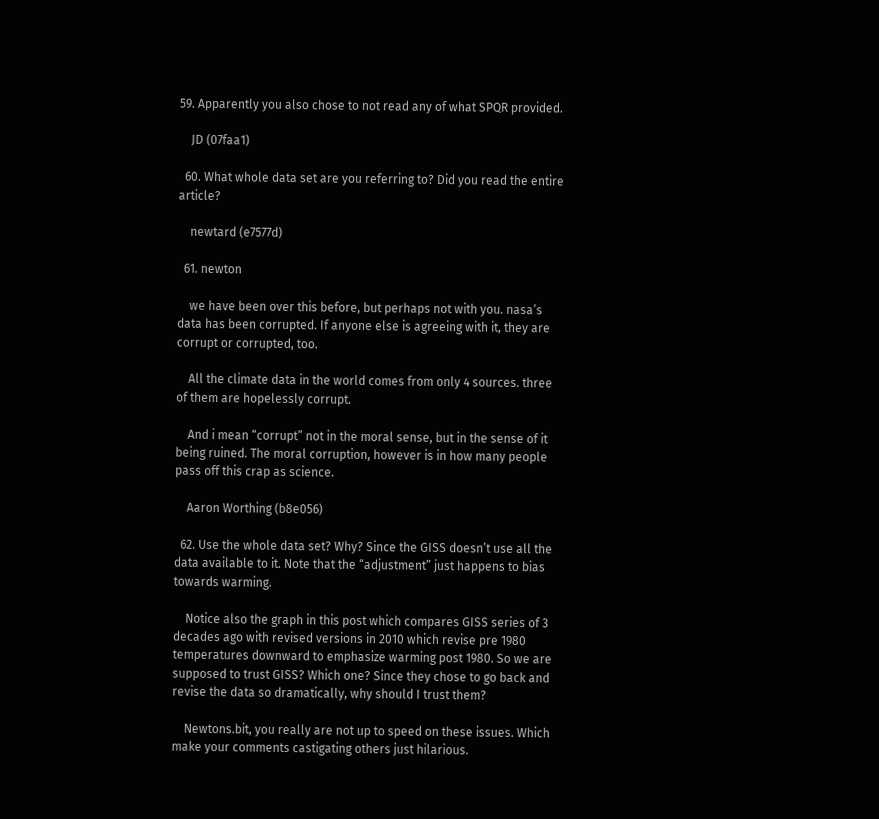59. Apparently you also chose to not read any of what SPQR provided.

    JD (07faa1)

  60. What whole data set are you referring to? Did you read the entire article?

    newtard (e7577d)

  61. newton

    we have been over this before, but perhaps not with you. nasa’s data has been corrupted. If anyone else is agreeing with it, they are corrupt or corrupted, too.

    All the climate data in the world comes from only 4 sources. three of them are hopelessly corrupt.

    And i mean “corrupt” not in the moral sense, but in the sense of it being ruined. The moral corruption, however is in how many people pass off this crap as science.

    Aaron Worthing (b8e056)

  62. Use the whole data set? Why? Since the GISS doesn’t use all the data available to it. Note that the “adjustment” just happens to bias towards warming.

    Notice also the graph in this post which compares GISS series of 3 decades ago with revised versions in 2010 which revise pre 1980 temperatures downward to emphasize warming post 1980. So we are supposed to trust GISS? Which one? Since they chose to go back and revise the data so dramatically, why should I trust them?

    Newtons.bit, you really are not up to speed on these issues. Which make your comments castigating others just hilarious.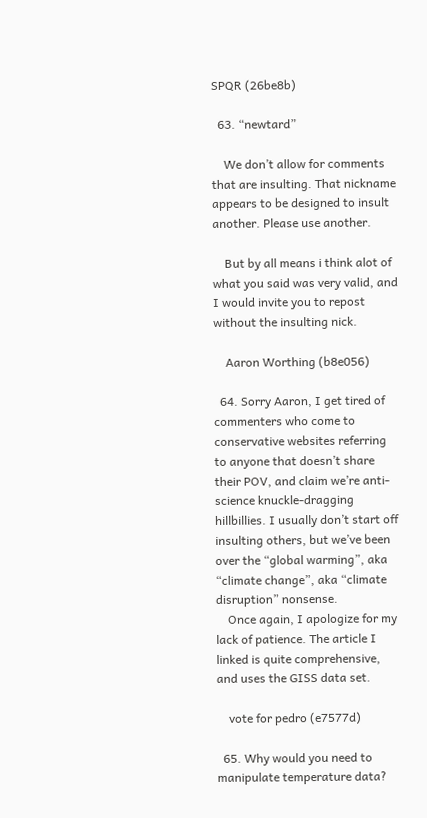SPQR (26be8b)

  63. “newtard”

    We don’t allow for comments that are insulting. That nickname appears to be designed to insult another. Please use another.

    But by all means i think alot of what you said was very valid, and I would invite you to repost without the insulting nick.

    Aaron Worthing (b8e056)

  64. Sorry Aaron, I get tired of commenters who come to conservative websites referring to anyone that doesn’t share their POV, and claim we’re anti-science knuckle-dragging hillbillies. I usually don’t start off insulting others, but we’ve been over the “global warming”, aka “climate change”, aka “climate disruption” nonsense.
    Once again, I apologize for my lack of patience. The article I linked is quite comprehensive, and uses the GISS data set.

    vote for pedro (e7577d)

  65. Why would you need to manipulate temperature data?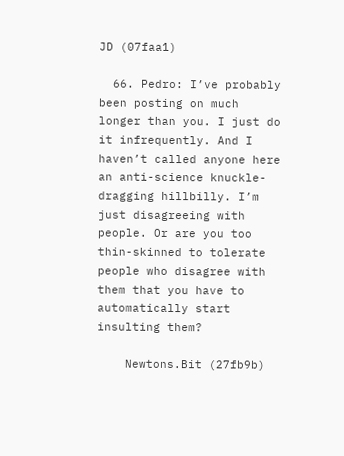JD (07faa1)

  66. Pedro: I’ve probably been posting on much longer than you. I just do it infrequently. And I haven’t called anyone here an anti-science knuckle-dragging hillbilly. I’m just disagreeing with people. Or are you too thin-skinned to tolerate people who disagree with them that you have to automatically start insulting them?

    Newtons.Bit (27fb9b)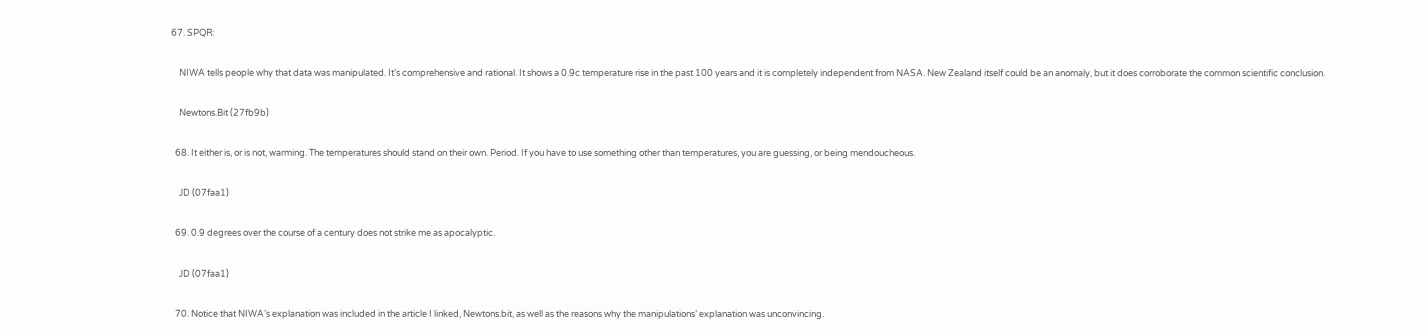67. SPQR:

    NIWA tells people why that data was manipulated. It’s comprehensive and rational. It shows a 0.9c temperature rise in the past 100 years and it is completely independent from NASA. New Zealand itself could be an anomaly, but it does corroborate the common scientific conclusion.

    Newtons.Bit (27fb9b)

  68. It either is, or is not, warming. The temperatures should stand on their own. Period. If you have to use something other than temperatures, you are guessing, or being mendoucheous.

    JD (07faa1)

  69. 0.9 degrees over the course of a century does not strike me as apocalyptic.

    JD (07faa1)

  70. Notice that NIWA’s explanation was included in the article I linked, Newtons.bit, as well as the reasons why the manipulations’ explanation was unconvincing.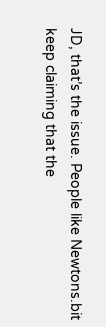JD, that’s the issue. People like Newtons.bit keep claiming that the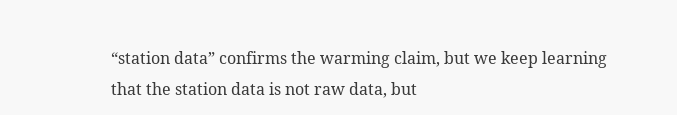“station data” confirms the warming claim, but we keep learning that the station data is not raw data, but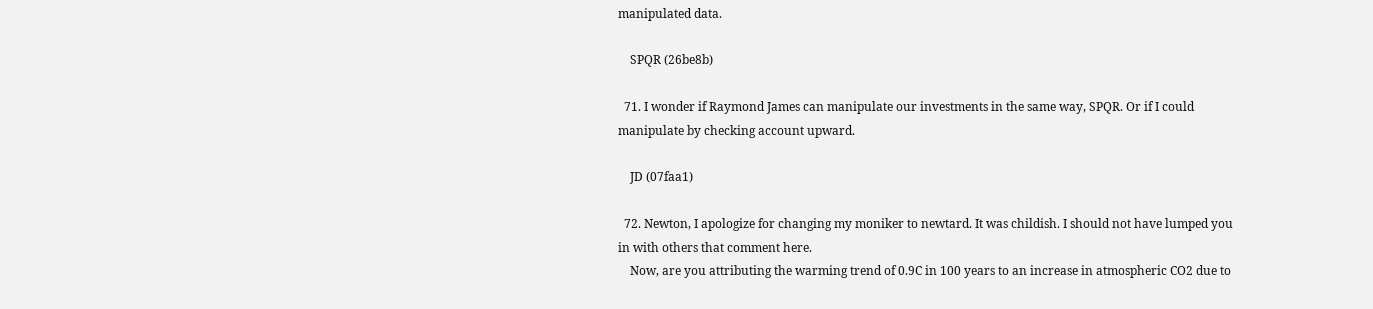manipulated data.

    SPQR (26be8b)

  71. I wonder if Raymond James can manipulate our investments in the same way, SPQR. Or if I could manipulate by checking account upward.

    JD (07faa1)

  72. Newton, I apologize for changing my moniker to newtard. It was childish. I should not have lumped you in with others that comment here.
    Now, are you attributing the warming trend of 0.9C in 100 years to an increase in atmospheric CO2 due to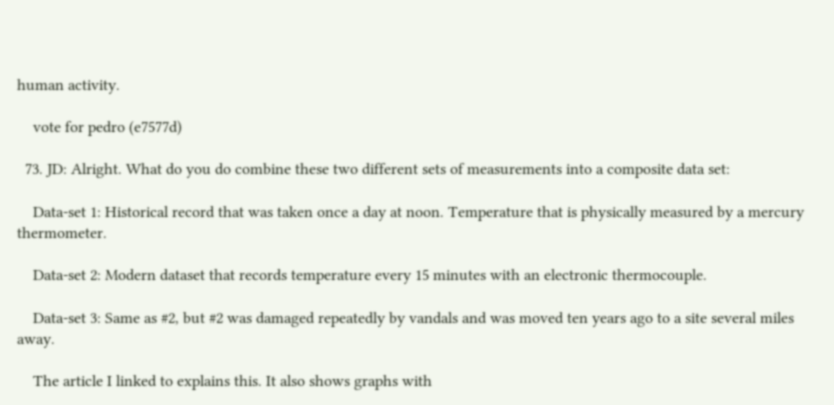human activity.

    vote for pedro (e7577d)

  73. JD: Alright. What do you do combine these two different sets of measurements into a composite data set:

    Data-set 1: Historical record that was taken once a day at noon. Temperature that is physically measured by a mercury thermometer.

    Data-set 2: Modern dataset that records temperature every 15 minutes with an electronic thermocouple.

    Data-set 3: Same as #2, but #2 was damaged repeatedly by vandals and was moved ten years ago to a site several miles away.

    The article I linked to explains this. It also shows graphs with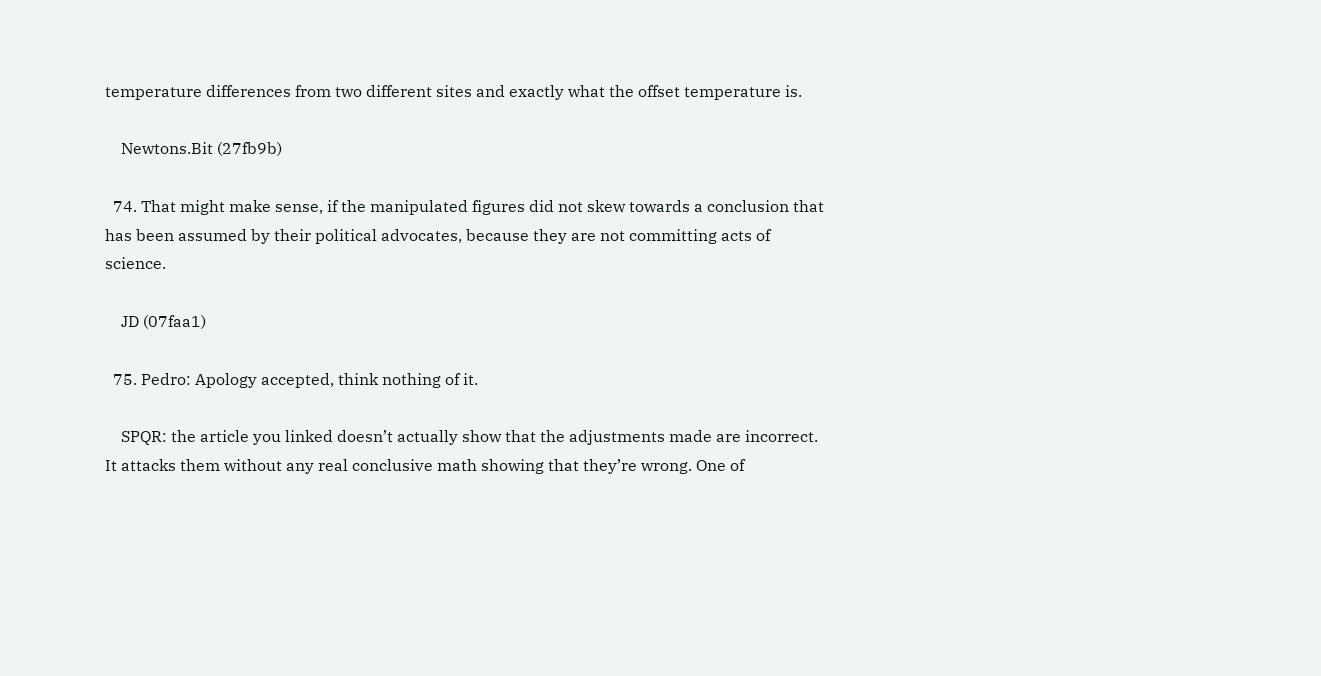temperature differences from two different sites and exactly what the offset temperature is.

    Newtons.Bit (27fb9b)

  74. That might make sense, if the manipulated figures did not skew towards a conclusion that has been assumed by their political advocates, because they are not committing acts of science.

    JD (07faa1)

  75. Pedro: Apology accepted, think nothing of it.

    SPQR: the article you linked doesn’t actually show that the adjustments made are incorrect. It attacks them without any real conclusive math showing that they’re wrong. One of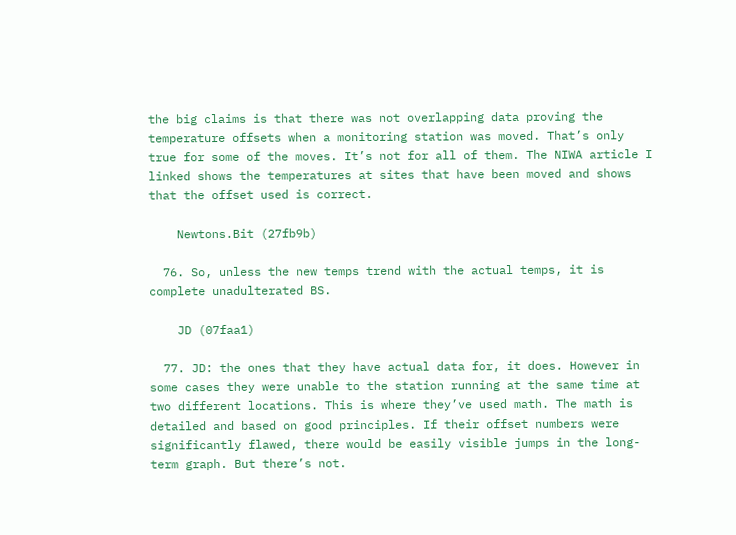the big claims is that there was not overlapping data proving the temperature offsets when a monitoring station was moved. That’s only true for some of the moves. It’s not for all of them. The NIWA article I linked shows the temperatures at sites that have been moved and shows that the offset used is correct.

    Newtons.Bit (27fb9b)

  76. So, unless the new temps trend with the actual temps, it is complete unadulterated BS.

    JD (07faa1)

  77. JD: the ones that they have actual data for, it does. However in some cases they were unable to the station running at the same time at two different locations. This is where they’ve used math. The math is detailed and based on good principles. If their offset numbers were significantly flawed, there would be easily visible jumps in the long-term graph. But there’s not.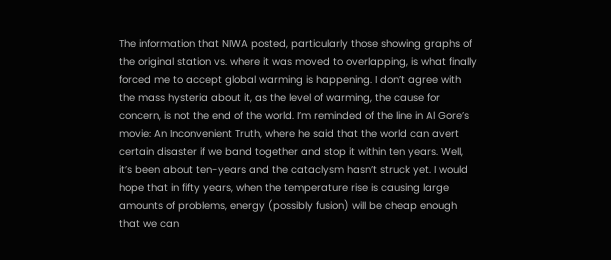The information that NIWA posted, particularly those showing graphs of the original station vs. where it was moved to overlapping, is what finally forced me to accept global warming is happening. I don’t agree with the mass hysteria about it, as the level of warming, the cause for concern, is not the end of the world. I’m reminded of the line in Al Gore’s movie: An Inconvenient Truth, where he said that the world can avert certain disaster if we band together and stop it within ten years. Well, it’s been about ten-years and the cataclysm hasn’t struck yet. I would hope that in fifty years, when the temperature rise is causing large amounts of problems, energy (possibly fusion) will be cheap enough that we can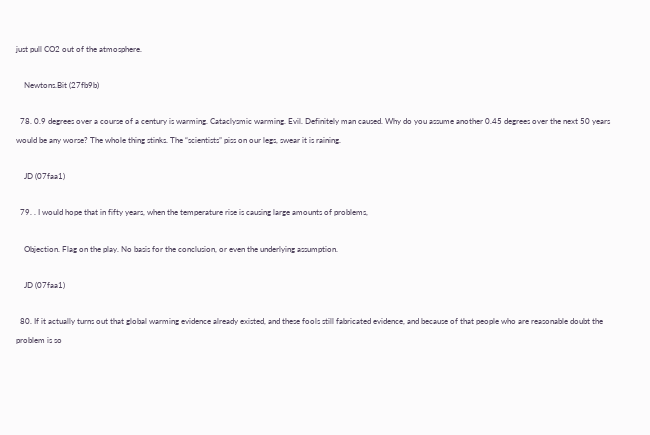just pull CO2 out of the atmosphere.

    Newtons.Bit (27fb9b)

  78. 0.9 degrees over a course of a century is warming. Cataclysmic warming. Evil. Definitely man caused. Why do you assume another 0.45 degrees over the next 50 years would be any worse? The whole thing stinks. The “scientists” piss on our legs, swear it is raining.

    JD (07faa1)

  79. . I would hope that in fifty years, when the temperature rise is causing large amounts of problems,

    Objection. Flag on the play. No basis for the conclusion, or even the underlying assumption.

    JD (07faa1)

  80. If it actually turns out that global warming evidence already existed, and these fools still fabricated evidence, and because of that people who are reasonable doubt the problem is so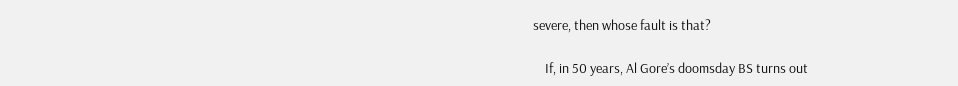severe, then whose fault is that?

    If, in 50 years, Al Gore’s doomsday BS turns out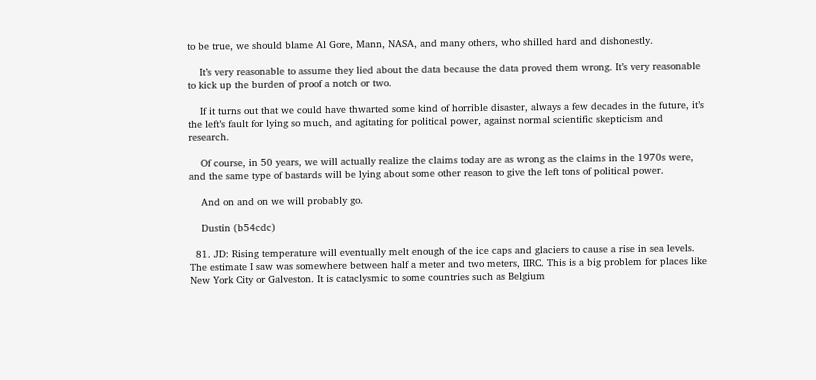to be true, we should blame Al Gore, Mann, NASA, and many others, who shilled hard and dishonestly.

    It’s very reasonable to assume they lied about the data because the data proved them wrong. It’s very reasonable to kick up the burden of proof a notch or two.

    If it turns out that we could have thwarted some kind of horrible disaster, always a few decades in the future, it’s the left’s fault for lying so much, and agitating for political power, against normal scientific skepticism and research.

    Of course, in 50 years, we will actually realize the claims today are as wrong as the claims in the 1970s were, and the same type of bastards will be lying about some other reason to give the left tons of political power.

    And on and on we will probably go.

    Dustin (b54cdc)

  81. JD: Rising temperature will eventually melt enough of the ice caps and glaciers to cause a rise in sea levels. The estimate I saw was somewhere between half a meter and two meters, IIRC. This is a big problem for places like New York City or Galveston. It is cataclysmic to some countries such as Belgium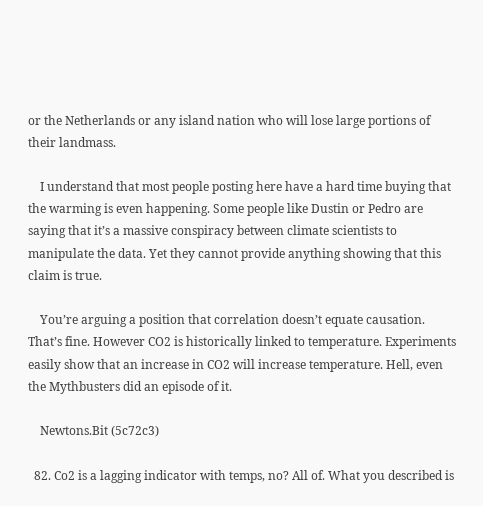or the Netherlands or any island nation who will lose large portions of their landmass.

    I understand that most people posting here have a hard time buying that the warming is even happening. Some people like Dustin or Pedro are saying that it’s a massive conspiracy between climate scientists to manipulate the data. Yet they cannot provide anything showing that this claim is true.

    You’re arguing a position that correlation doesn’t equate causation. That’s fine. However CO2 is historically linked to temperature. Experiments easily show that an increase in CO2 will increase temperature. Hell, even the Mythbusters did an episode of it.

    Newtons.Bit (5c72c3)

  82. Co2 is a lagging indicator with temps, no? All of. What you described is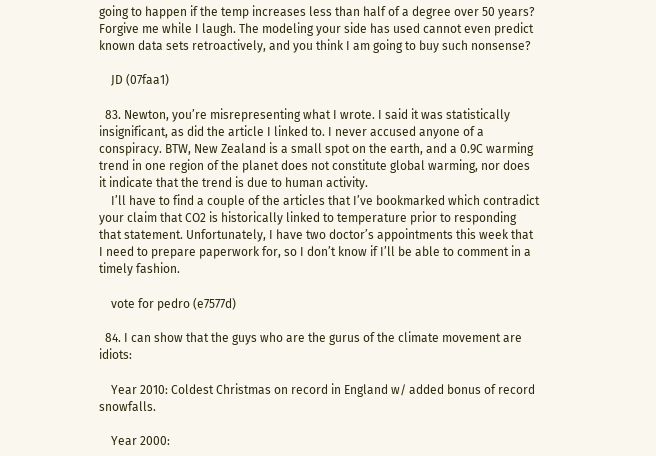going to happen if the temp increases less than half of a degree over 50 years? Forgive me while I laugh. The modeling your side has used cannot even predict known data sets retroactively, and you think I am going to buy such nonsense?

    JD (07faa1)

  83. Newton, you’re misrepresenting what I wrote. I said it was statistically insignificant, as did the article I linked to. I never accused anyone of a conspiracy. BTW, New Zealand is a small spot on the earth, and a 0.9C warming trend in one region of the planet does not constitute global warming, nor does it indicate that the trend is due to human activity.
    I’ll have to find a couple of the articles that I’ve bookmarked which contradict your claim that CO2 is historically linked to temperature prior to responding that statement. Unfortunately, I have two doctor’s appointments this week that I need to prepare paperwork for, so I don’t know if I’ll be able to comment in a timely fashion.

    vote for pedro (e7577d)

  84. I can show that the guys who are the gurus of the climate movement are idiots:

    Year 2010: Coldest Christmas on record in England w/ added bonus of record snowfalls.

    Year 2000: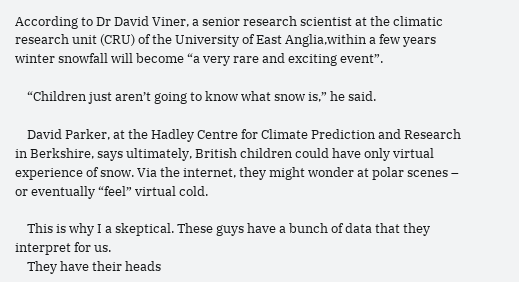According to Dr David Viner, a senior research scientist at the climatic research unit (CRU) of the University of East Anglia,within a few years winter snowfall will become “a very rare and exciting event”.

    “Children just aren’t going to know what snow is,” he said.

    David Parker, at the Hadley Centre for Climate Prediction and Research in Berkshire, says ultimately, British children could have only virtual experience of snow. Via the internet, they might wonder at polar scenes – or eventually “feel” virtual cold.

    This is why I a skeptical. These guys have a bunch of data that they interpret for us.
    They have their heads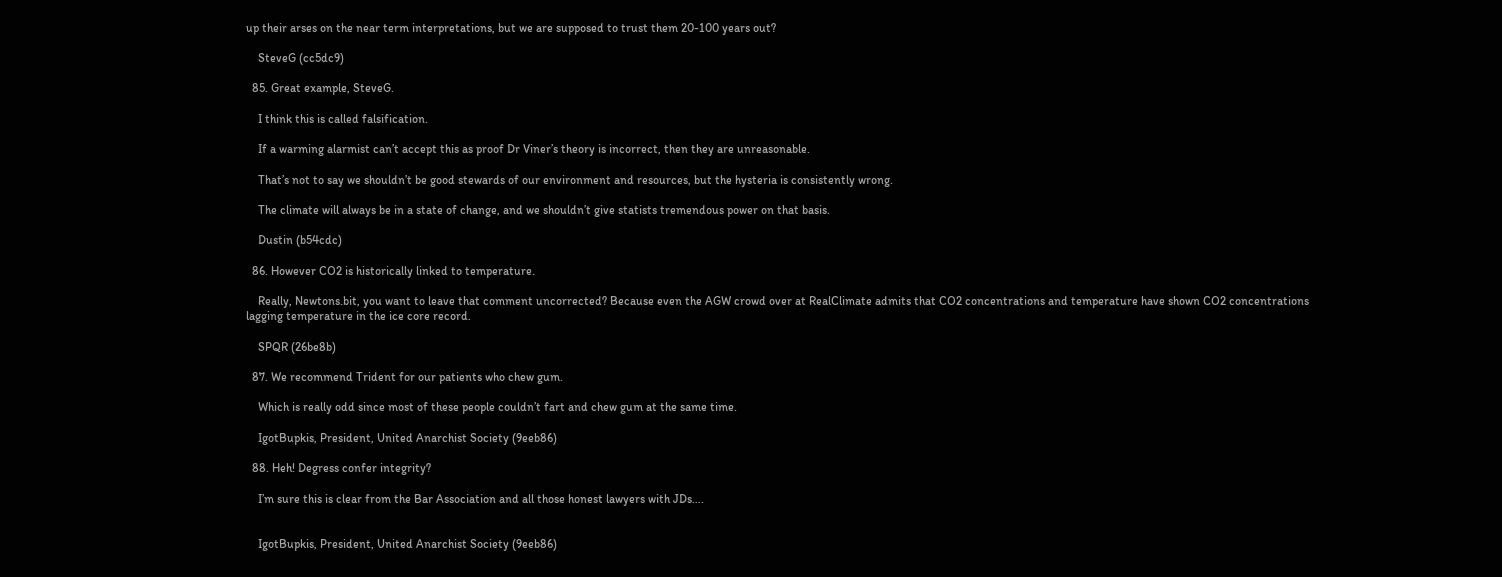up their arses on the near term interpretations, but we are supposed to trust them 20-100 years out?

    SteveG (cc5dc9)

  85. Great example, SteveG.

    I think this is called falsification.

    If a warming alarmist can’t accept this as proof Dr Viner’s theory is incorrect, then they are unreasonable.

    That’s not to say we shouldn’t be good stewards of our environment and resources, but the hysteria is consistently wrong.

    The climate will always be in a state of change, and we shouldn’t give statists tremendous power on that basis.

    Dustin (b54cdc)

  86. However CO2 is historically linked to temperature.

    Really, Newtons.bit, you want to leave that comment uncorrected? Because even the AGW crowd over at RealClimate admits that CO2 concentrations and temperature have shown CO2 concentrations lagging temperature in the ice core record.

    SPQR (26be8b)

  87. We recommend Trident for our patients who chew gum.

    Which is really odd since most of these people couldn’t fart and chew gum at the same time.

    IgotBupkis, President, United Anarchist Society (9eeb86)

  88. Heh! Degress confer integrity?

    I’m sure this is clear from the Bar Association and all those honest lawyers with JDs….


    IgotBupkis, President, United Anarchist Society (9eeb86)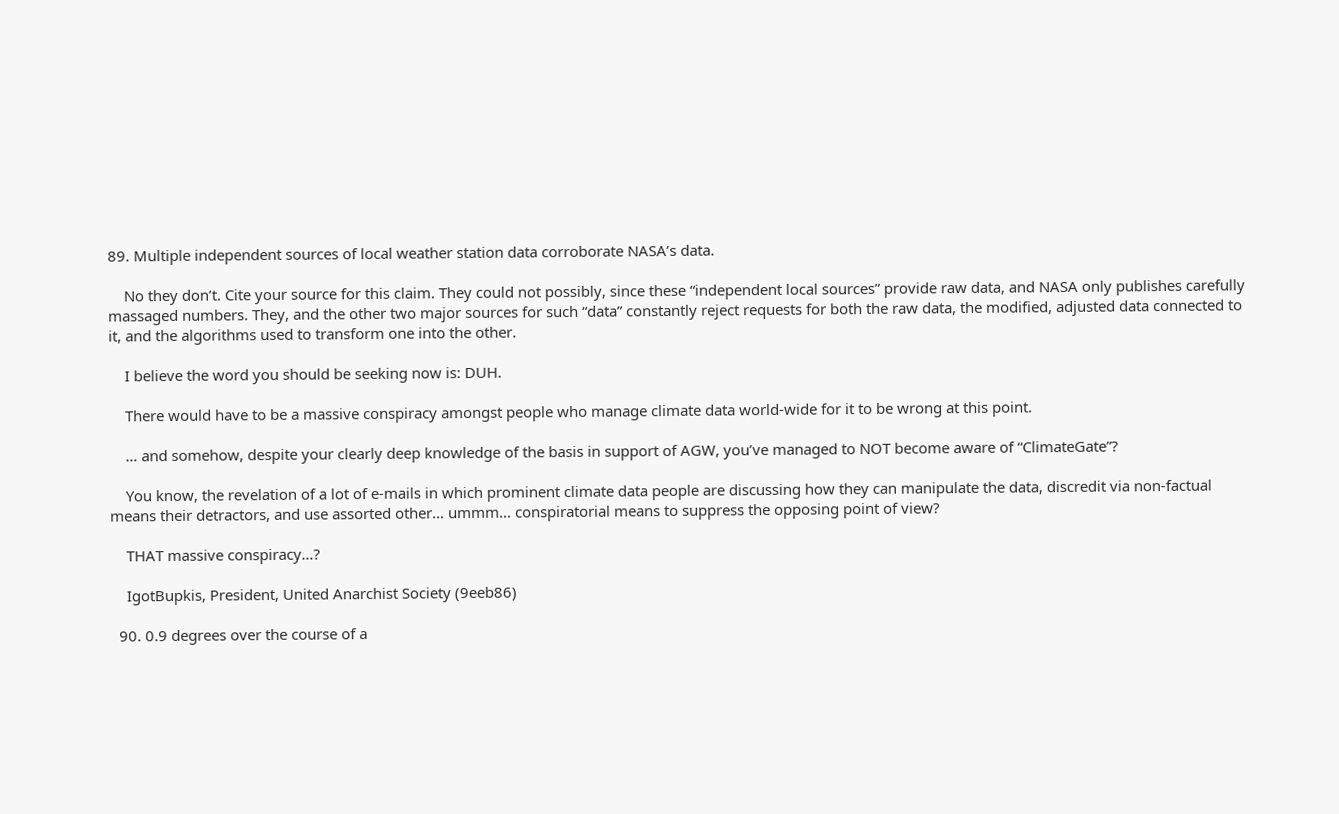89. Multiple independent sources of local weather station data corroborate NASA’s data.

    No they don’t. Cite your source for this claim. They could not possibly, since these “independent local sources” provide raw data, and NASA only publishes carefully massaged numbers. They, and the other two major sources for such “data” constantly reject requests for both the raw data, the modified, adjusted data connected to it, and the algorithms used to transform one into the other.

    I believe the word you should be seeking now is: DUH.

    There would have to be a massive conspiracy amongst people who manage climate data world-wide for it to be wrong at this point.

    … and somehow, despite your clearly deep knowledge of the basis in support of AGW, you’ve managed to NOT become aware of “ClimateGate”?

    You know, the revelation of a lot of e-mails in which prominent climate data people are discussing how they can manipulate the data, discredit via non-factual means their detractors, and use assorted other… ummm… conspiratorial means to suppress the opposing point of view?

    THAT massive conspiracy…?

    IgotBupkis, President, United Anarchist Society (9eeb86)

  90. 0.9 degrees over the course of a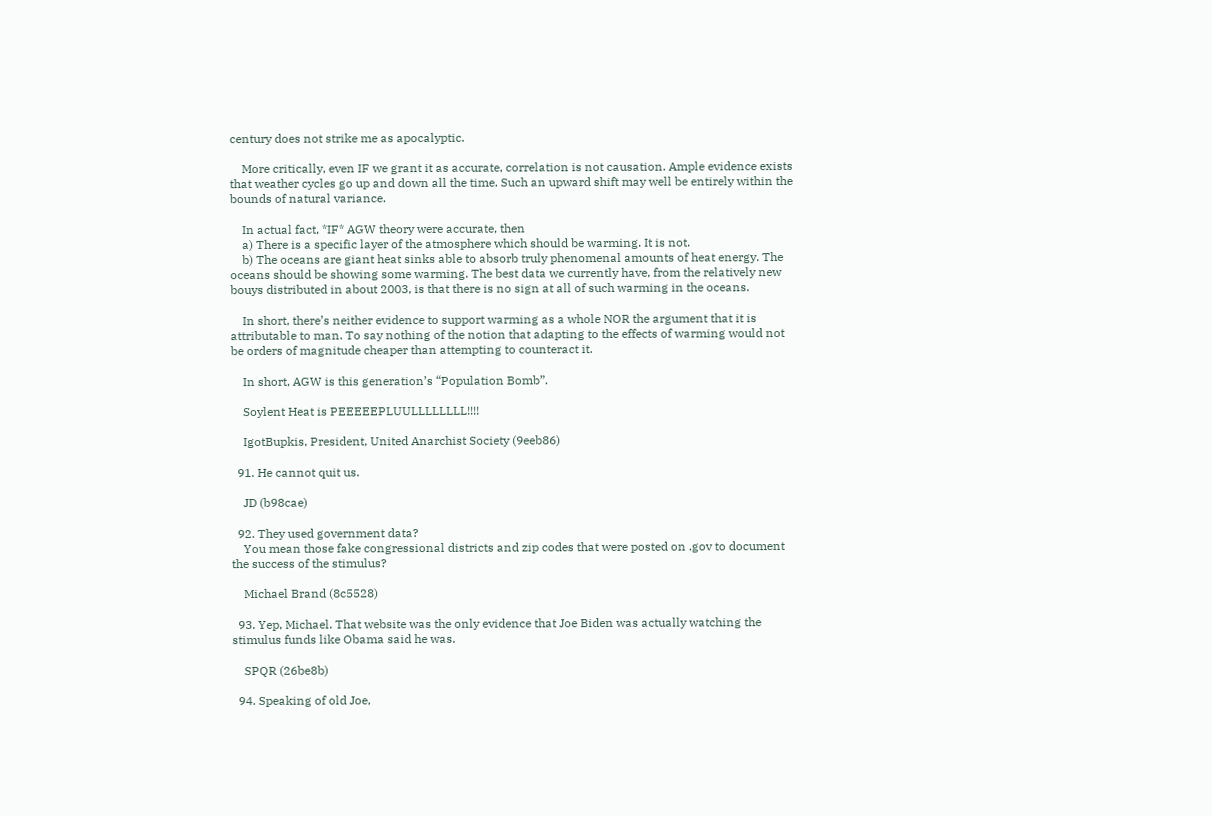century does not strike me as apocalyptic.

    More critically, even IF we grant it as accurate, correlation is not causation. Ample evidence exists that weather cycles go up and down all the time. Such an upward shift may well be entirely within the bounds of natural variance.

    In actual fact, *IF* AGW theory were accurate, then
    a) There is a specific layer of the atmosphere which should be warming. It is not.
    b) The oceans are giant heat sinks able to absorb truly phenomenal amounts of heat energy. The oceans should be showing some warming. The best data we currently have, from the relatively new bouys distributed in about 2003, is that there is no sign at all of such warming in the oceans.

    In short, there’s neither evidence to support warming as a whole NOR the argument that it is attributable to man. To say nothing of the notion that adapting to the effects of warming would not be orders of magnitude cheaper than attempting to counteract it.

    In short, AGW is this generation’s “Population Bomb”.

    Soylent Heat is PEEEEEPLUULLLLLLLL!!!!

    IgotBupkis, President, United Anarchist Society (9eeb86)

  91. He cannot quit us.

    JD (b98cae)

  92. They used government data?
    You mean those fake congressional districts and zip codes that were posted on .gov to document the success of the stimulus?

    Michael Brand (8c5528)

  93. Yep, Michael. That website was the only evidence that Joe Biden was actually watching the stimulus funds like Obama said he was.

    SPQR (26be8b)

  94. Speaking of old Joe,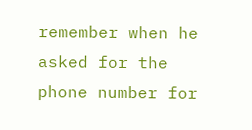remember when he asked for the phone number for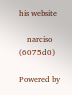his website

    narciso (6075d0)

Powered by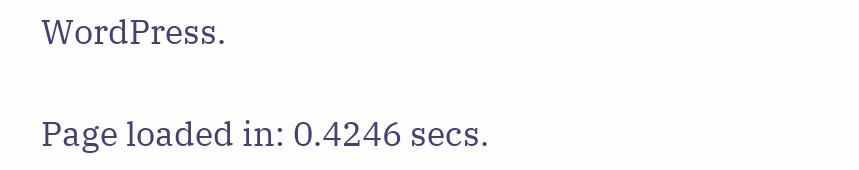WordPress.

Page loaded in: 0.4246 secs.